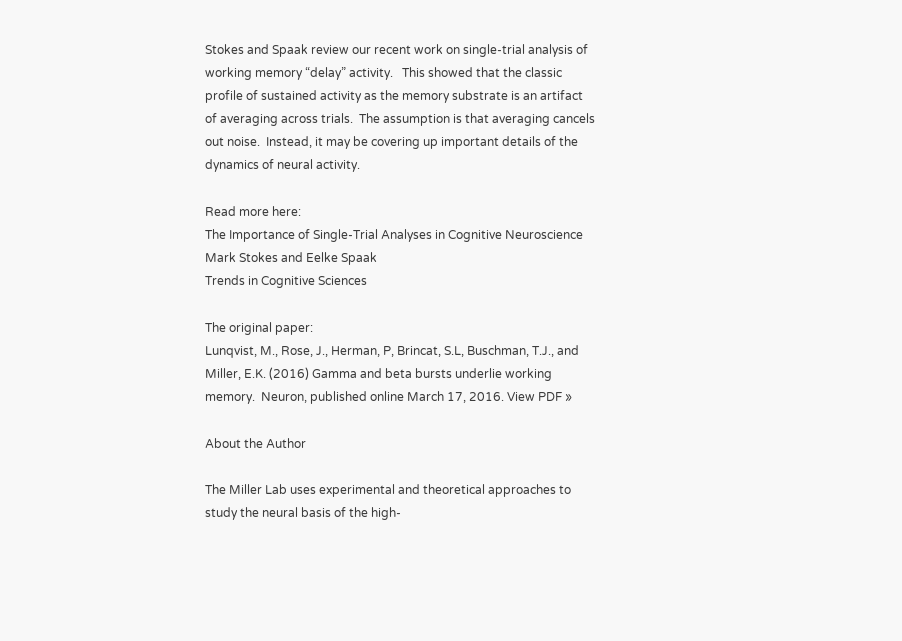Stokes and Spaak review our recent work on single-trial analysis of working memory “delay” activity.   This showed that the classic profile of sustained activity as the memory substrate is an artifact of averaging across trials.  The assumption is that averaging cancels out noise.  Instead, it may be covering up important details of the dynamics of neural activity.

Read more here:
The Importance of Single-Trial Analyses in Cognitive Neuroscience
Mark Stokes and Eelke Spaak
Trends in Cognitive Sciences

The original paper:
Lunqvist, M., Rose, J., Herman, P, Brincat, S.L, Buschman, T.J., and Miller, E.K. (2016) Gamma and beta bursts underlie working memory.  Neuron, published online March 17, 2016. View PDF »

About the Author

The Miller Lab uses experimental and theoretical approaches to study the neural basis of the high-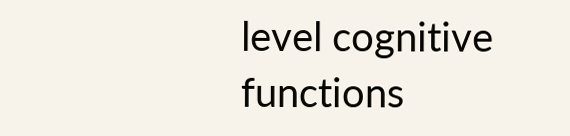level cognitive functions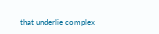that underlie complex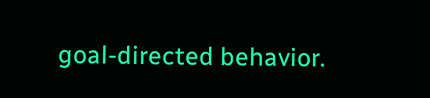goal-directed behavior.